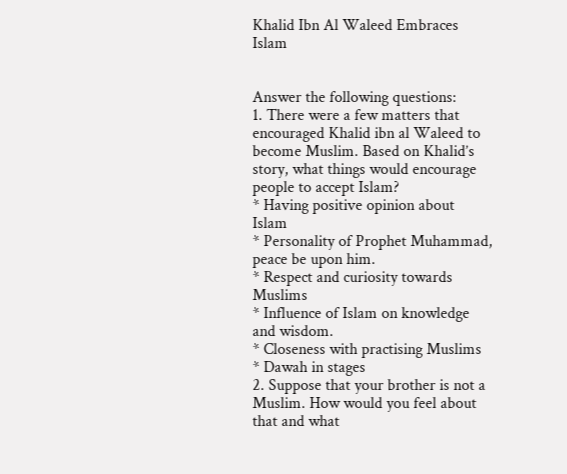Khalid Ibn Al Waleed Embraces Islam


Answer the following questions:
1. There were a few matters that encouraged Khalid ibn al Waleed to become Muslim. Based on Khalid’s story, what things would encourage people to accept Islam?
* Having positive opinion about Islam
* Personality of Prophet Muhammad, peace be upon him.
* Respect and curiosity towards Muslims
* Influence of Islam on knowledge and wisdom.
* Closeness with practising Muslims
* Dawah in stages
2. Suppose that your brother is not a Muslim. How would you feel about that and what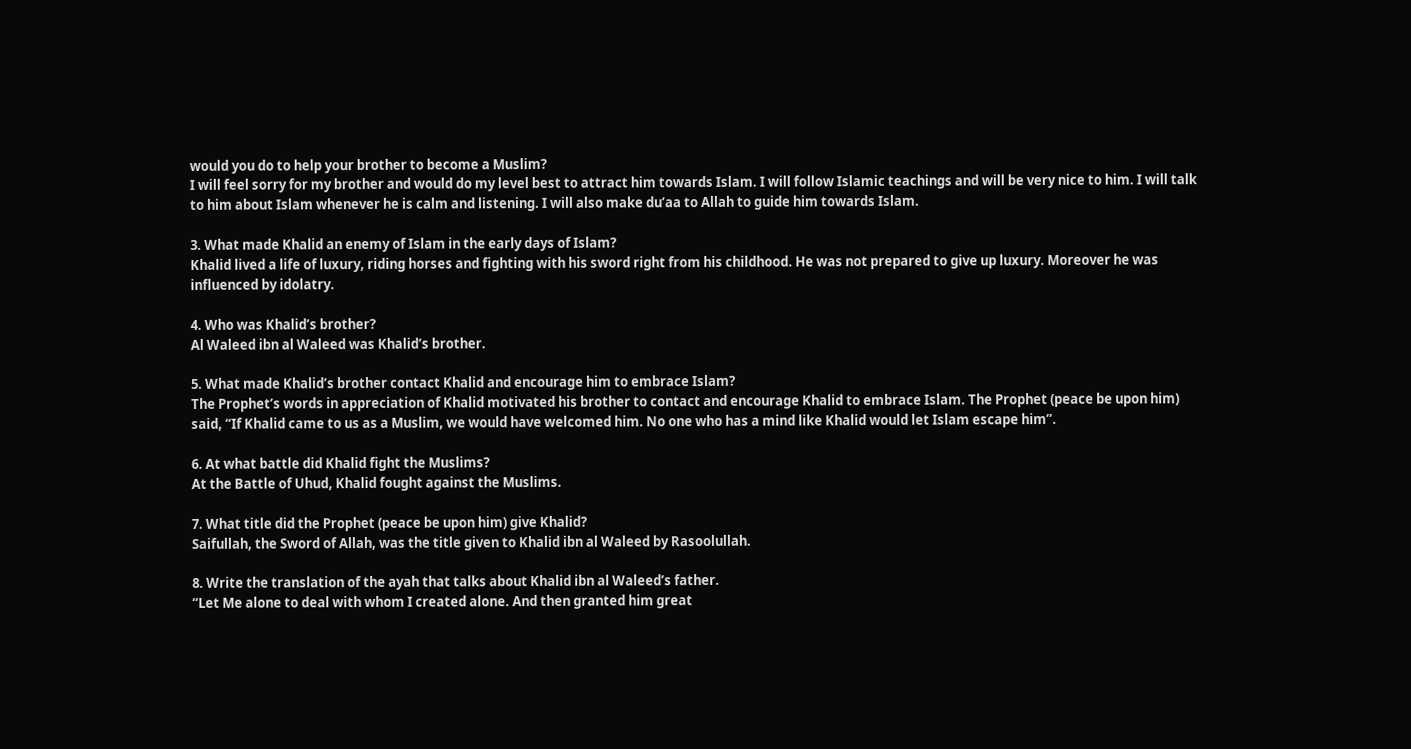would you do to help your brother to become a Muslim?
I will feel sorry for my brother and would do my level best to attract him towards Islam. I will follow Islamic teachings and will be very nice to him. I will talk to him about Islam whenever he is calm and listening. I will also make du’aa to Allah to guide him towards Islam.

3. What made Khalid an enemy of Islam in the early days of Islam?
Khalid lived a life of luxury, riding horses and fighting with his sword right from his childhood. He was not prepared to give up luxury. Moreover he was influenced by idolatry.

4. Who was Khalid’s brother?
Al Waleed ibn al Waleed was Khalid’s brother.

5. What made Khalid’s brother contact Khalid and encourage him to embrace Islam?
The Prophet’s words in appreciation of Khalid motivated his brother to contact and encourage Khalid to embrace Islam. The Prophet (peace be upon him) said, “If Khalid came to us as a Muslim, we would have welcomed him. No one who has a mind like Khalid would let Islam escape him”.

6. At what battle did Khalid fight the Muslims?
At the Battle of Uhud, Khalid fought against the Muslims.

7. What title did the Prophet (peace be upon him) give Khalid?
Saifullah, the Sword of Allah, was the title given to Khalid ibn al Waleed by Rasoolullah.

8. Write the translation of the ayah that talks about Khalid ibn al Waleed’s father.
“Let Me alone to deal with whom I created alone. And then granted him great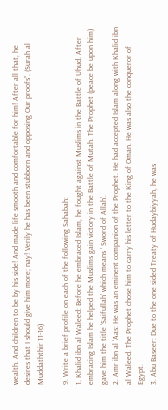wealth. And children to be by his side! And made life smooth and comfortable for him! After all that, he desires that I should give him more; nay! Verily he has been stubborn and opposing Our proofs”. (Surah al Muddaththir 11-16)

9. Write a brief profile on each of the following Sahabah:
1. Khalid ibn al Waleed: Before he embraced Islam, he fought against Muslims in the Battle of Uhud. After embracing Islam he helped the Muslims gain victory in the Battle of Mutah. The Prophet (peace be upon him) gave him the title ‘Saifullah’ which means ‘ Sword of Allah’.
2. Amr ibn al ‘Aas: He was an eminent companion of the Prophet. He had accepted Islam along with Khalid ibn al Waleed. The Prophet chose him to carry his letter to the King of Oman. He was also the conqueror of Egypt.
3. Abu Baseer: Due to the one sided Treaty of Hudaybiyyah, he was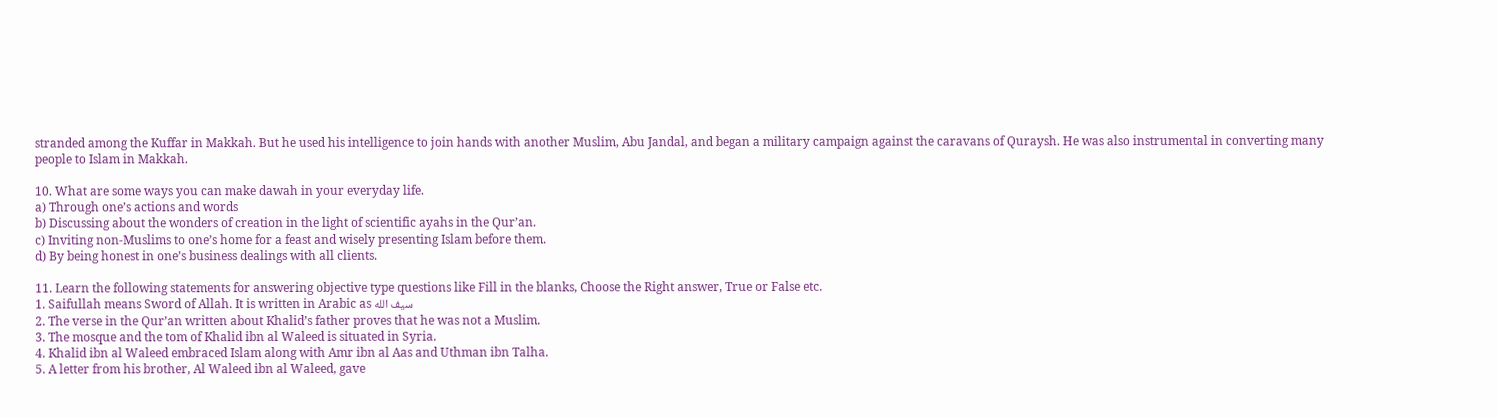stranded among the Kuffar in Makkah. But he used his intelligence to join hands with another Muslim, Abu Jandal, and began a military campaign against the caravans of Quraysh. He was also instrumental in converting many people to Islam in Makkah.

10. What are some ways you can make dawah in your everyday life.
a) Through one’s actions and words
b) Discussing about the wonders of creation in the light of scientific ayahs in the Qur’an.
c) Inviting non-Muslims to one’s home for a feast and wisely presenting Islam before them.
d) By being honest in one’s business dealings with all clients.

11. Learn the following statements for answering objective type questions like Fill in the blanks, Choose the Right answer, True or False etc.
1. Saifullah means Sword of Allah. It is written in Arabic as سيف الله
2. The verse in the Qur’an written about Khalid’s father proves that he was not a Muslim.
3. The mosque and the tom of Khalid ibn al Waleed is situated in Syria.
4. Khalid ibn al Waleed embraced Islam along with Amr ibn al Aas and Uthman ibn Talha.
5. A letter from his brother, Al Waleed ibn al Waleed, gave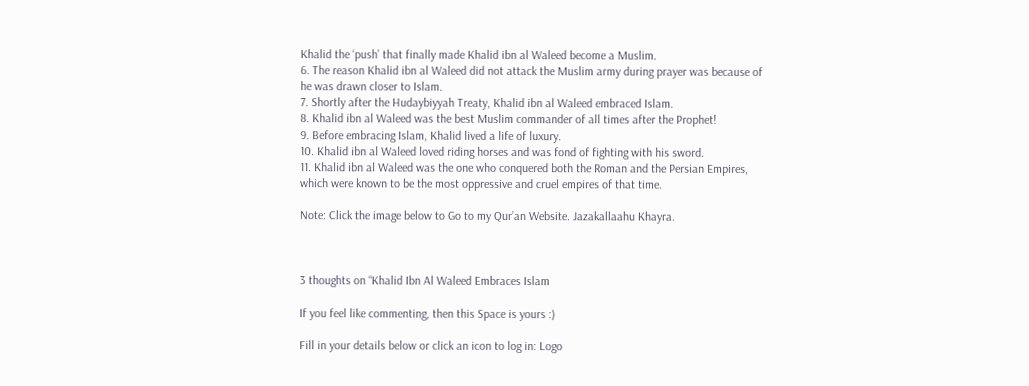Khalid the ‘push’ that finally made Khalid ibn al Waleed become a Muslim.
6. The reason Khalid ibn al Waleed did not attack the Muslim army during prayer was because of he was drawn closer to Islam.
7. Shortly after the Hudaybiyyah Treaty, Khalid ibn al Waleed embraced Islam.
8. Khalid ibn al Waleed was the best Muslim commander of all times after the Prophet!
9. Before embracing Islam, Khalid lived a life of luxury.
10. Khalid ibn al Waleed loved riding horses and was fond of fighting with his sword.
11. Khalid ibn al Waleed was the one who conquered both the Roman and the Persian Empires, which were known to be the most oppressive and cruel empires of that time.

Note: Click the image below to Go to my Qur’an Website. Jazakallaahu Khayra.



3 thoughts on “Khalid Ibn Al Waleed Embraces Islam

If you feel like commenting, then this Space is yours :)

Fill in your details below or click an icon to log in: Logo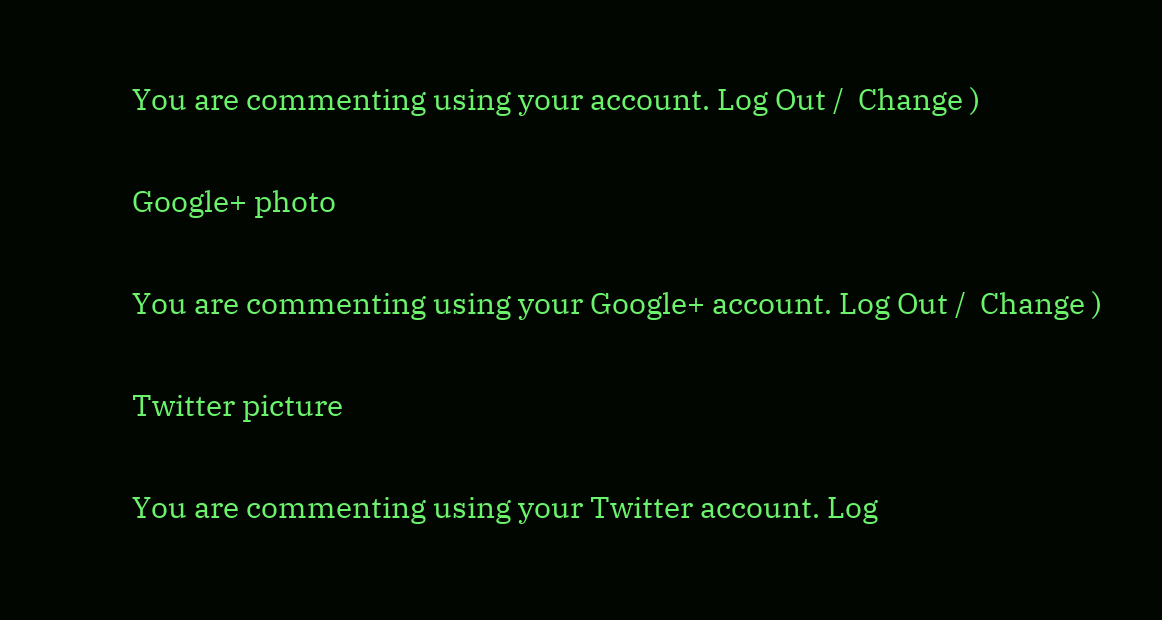You are commenting using your account. Log Out /  Change )

Google+ photo

You are commenting using your Google+ account. Log Out /  Change )

Twitter picture

You are commenting using your Twitter account. Log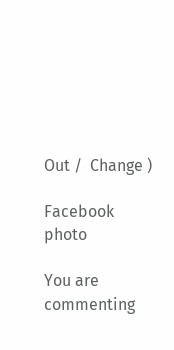Out /  Change )

Facebook photo

You are commenting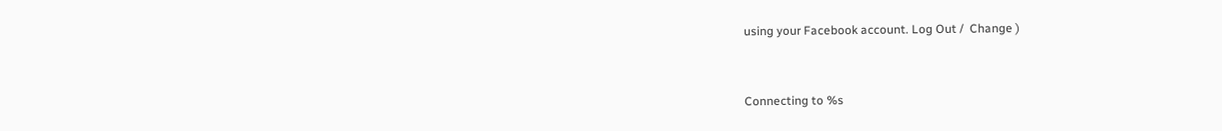using your Facebook account. Log Out /  Change )


Connecting to %s